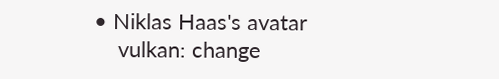• Niklas Haas's avatar
    vulkan: change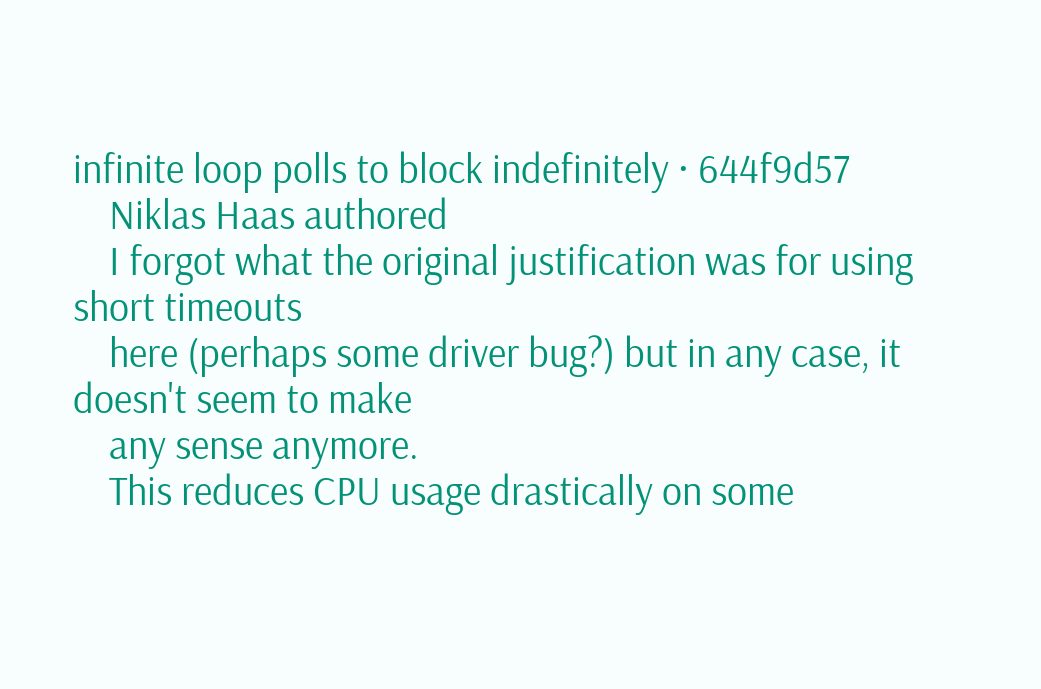infinite loop polls to block indefinitely · 644f9d57
    Niklas Haas authored
    I forgot what the original justification was for using short timeouts
    here (perhaps some driver bug?) but in any case, it doesn't seem to make
    any sense anymore.
    This reduces CPU usage drastically on some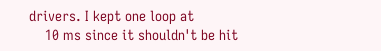drivers. I kept one loop at
    10 ms since it shouldn't be hit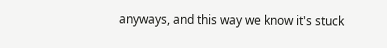anyways, and this way we know it's stuck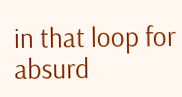in that loop for absurd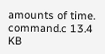amounts of time.
command.c 13.4 KB